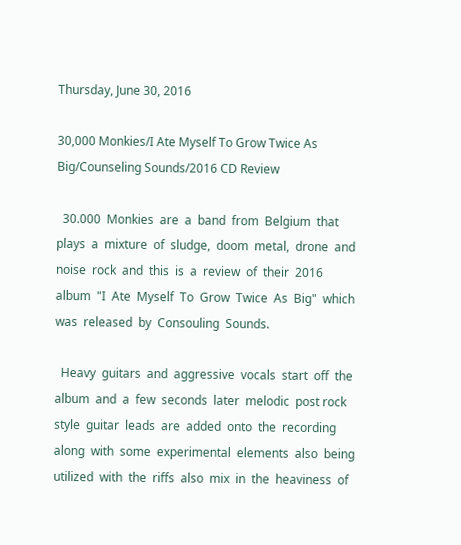Thursday, June 30, 2016

30,000 Monkies/I Ate Myself To Grow Twice As Big/Counseling Sounds/2016 CD Review

  30.000  Monkies  are  a  band  from  Belgium  that  plays  a  mixture  of  sludge,  doom  metal,  drone  and  noise  rock  and  this  is  a  review  of  their  2016  album  "I  Ate  Myself  To  Grow  Twice  As  Big"  which  was  released  by  Consouling  Sounds.

  Heavy  guitars  and  aggressive  vocals  start  off  the  album  and  a  few  seconds  later  melodic  post rock  style  guitar  leads  are  added  onto  the  recording  along  with  some  experimental  elements  also  being  utilized  with  the  riffs  also  mix  in  the  heaviness  of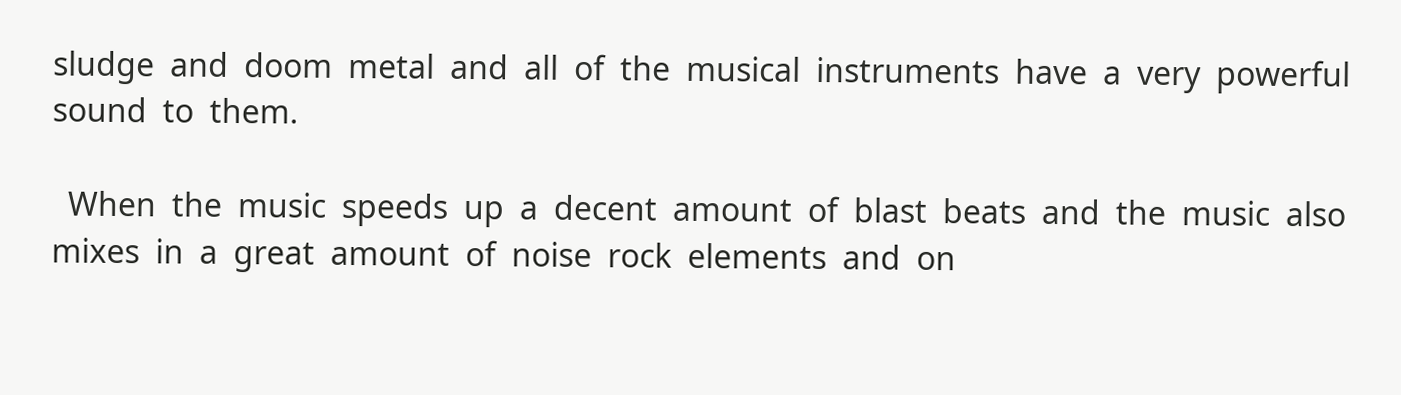sludge  and  doom  metal  and  all  of  the  musical  instruments  have  a  very  powerful  sound  to  them.

  When  the  music  speeds  up  a  decent  amount  of  blast  beats  and  the  music  also  mixes  in  a  great  amount  of  noise  rock  elements  and  on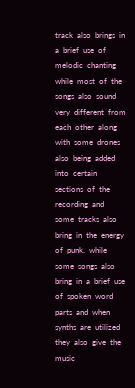track  also  brings  in  a  brief  use  of  melodic  chanting  while  most  of  the  songs  also  sound  very  different  from  each  other  along  with  some  drones  also  being  added  into  certain  sections  of  the  recording  and  some  tracks  also  bring  in  the  energy  of  punk.  while  some  songs  also  bring  in  a  brief  use  of  spoken  word  parts  and  when  synths  are  utilized  they  also  give  the  music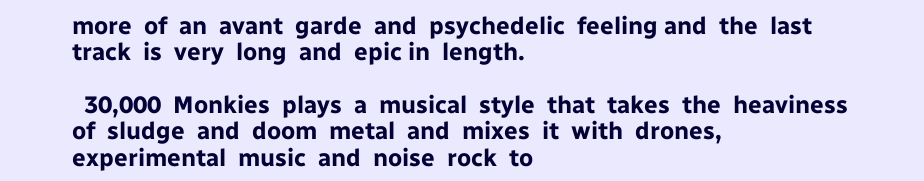more  of  an  avant  garde  and  psychedelic  feeling and  the  last  track  is  very  long  and  epic in  length.

  30,000  Monkies  plays  a  musical  style  that  takes  the  heaviness  of  sludge  and  doom  metal  and  mixes  it  with  drones,  experimental  music  and  noise  rock  to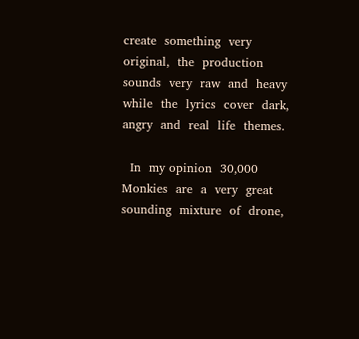create  something  very  original,  the  production  sounds  very  raw  and  heavy  while  the  lyrics  cover  dark,  angry  and  real  life  themes.

  In  my opinion  30,000  Monkies  are  a  very  great  sounding  mixture  of  drone,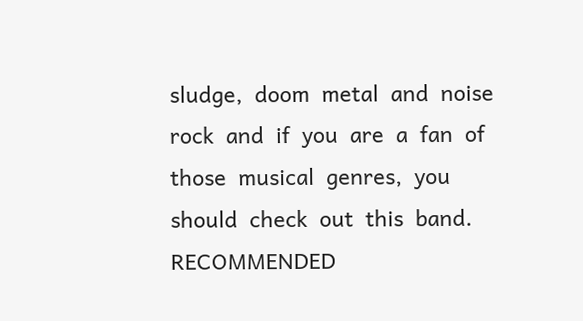sludge,  doom  metal  and  noise  rock  and  if  you  are  a  fan  of  those  musical  genres,  you  should  check  out  this  band.  RECOMMENDED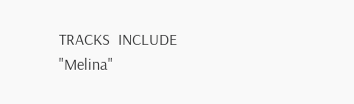TRACKS  INCLUDE  "Melina"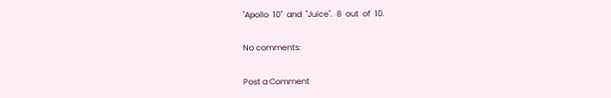"Apollo  10"  and  "Juice".  8  out  of  10.

No comments:

Post a Comment